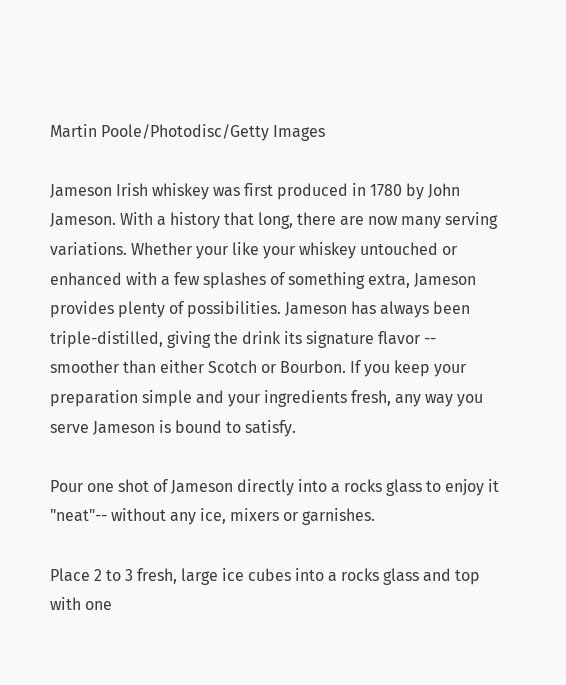Martin Poole/Photodisc/Getty Images

Jameson Irish whiskey was first produced in 1780 by John Jameson. With a history that long, there are now many serving variations. Whether your like your whiskey untouched or enhanced with a few splashes of something extra, Jameson provides plenty of possibilities. Jameson has always been triple-distilled, giving the drink its signature flavor -- smoother than either Scotch or Bourbon. If you keep your preparation simple and your ingredients fresh, any way you serve Jameson is bound to satisfy.

Pour one shot of Jameson directly into a rocks glass to enjoy it "neat"-- without any ice, mixers or garnishes.

Place 2 to 3 fresh, large ice cubes into a rocks glass and top with one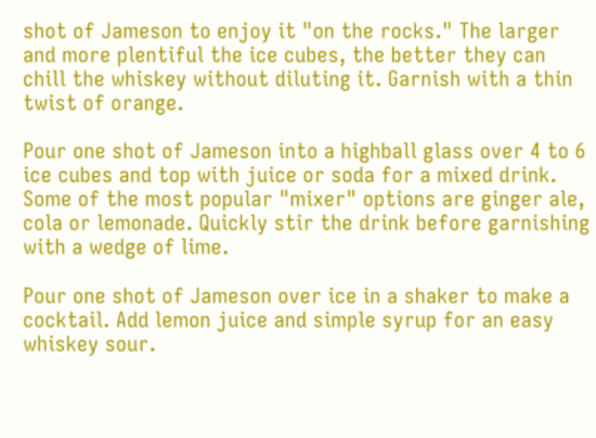shot of Jameson to enjoy it "on the rocks." The larger and more plentiful the ice cubes, the better they can chill the whiskey without diluting it. Garnish with a thin twist of orange.

Pour one shot of Jameson into a highball glass over 4 to 6 ice cubes and top with juice or soda for a mixed drink. Some of the most popular "mixer" options are ginger ale, cola or lemonade. Quickly stir the drink before garnishing with a wedge of lime.

Pour one shot of Jameson over ice in a shaker to make a cocktail. Add lemon juice and simple syrup for an easy whiskey sour.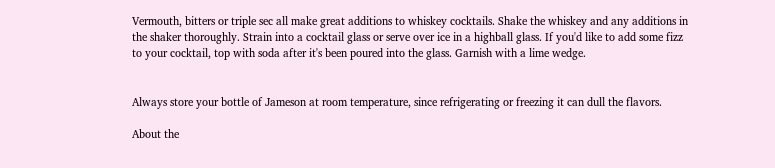Vermouth, bitters or triple sec all make great additions to whiskey cocktails. Shake the whiskey and any additions in the shaker thoroughly. Strain into a cocktail glass or serve over ice in a highball glass. If you'd like to add some fizz to your cocktail, top with soda after it's been poured into the glass. Garnish with a lime wedge.


Always store your bottle of Jameson at room temperature, since refrigerating or freezing it can dull the flavors.

About the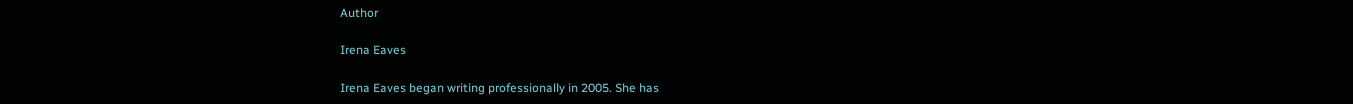Author

Irena Eaves

Irena Eaves began writing professionally in 2005. She has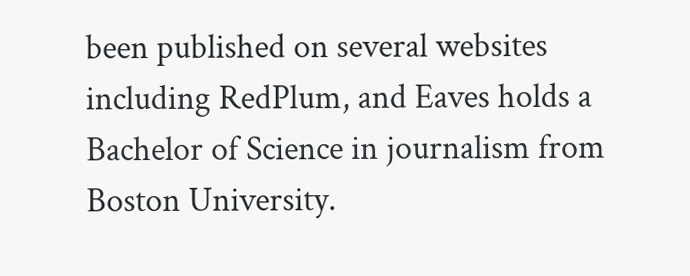been published on several websites including RedPlum, and Eaves holds a Bachelor of Science in journalism from Boston University.